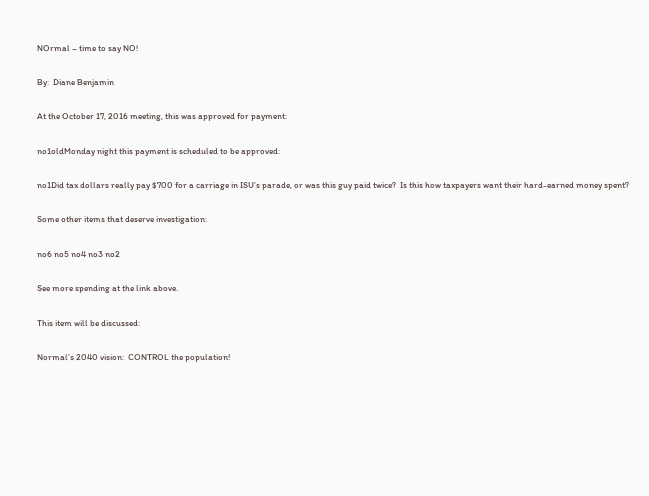NOrmal – time to say NO!

By:  Diane Benjamin

At the October 17, 2016 meeting, this was approved for payment:

no1oldMonday night this payment is scheduled to be approved:

no1Did tax dollars really pay $700 for a carriage in ISU’s parade, or was this guy paid twice?  Is this how taxpayers want their hard-earned money spent?

Some other items that deserve investigation:

no6 no5 no4 no3 no2

See more spending at the link above.

This item will be discussed:

Normal’s 2040 vision:  CONTROL the population!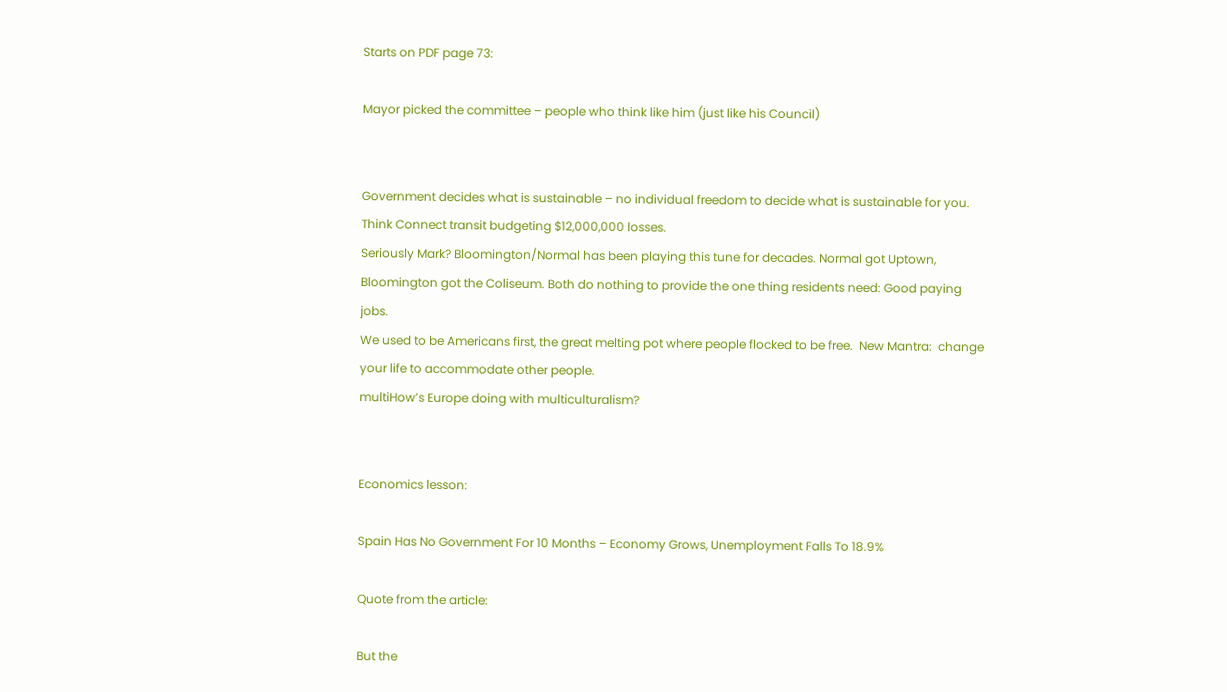Starts on PDF page 73:

Mayor picked the committee – people who think like him (just like his Council)


Government decides what is sustainable – no individual freedom to decide what is sustainable for you. Think Connect transit budgeting $12,000,000 losses.
Seriously Mark? Bloomington/Normal has been playing this tune for decades. Normal got Uptown, Bloomington got the Coliseum. Both do nothing to provide the one thing residents need: Good paying jobs.
We used to be Americans first, the great melting pot where people flocked to be free.  New Mantra:  change your life to accommodate other people.
multiHow’s Europe doing with multiculturalism?


Economics lesson:

Spain Has No Government For 10 Months – Economy Grows, Unemployment Falls To 18.9%

Quote from the article:

But the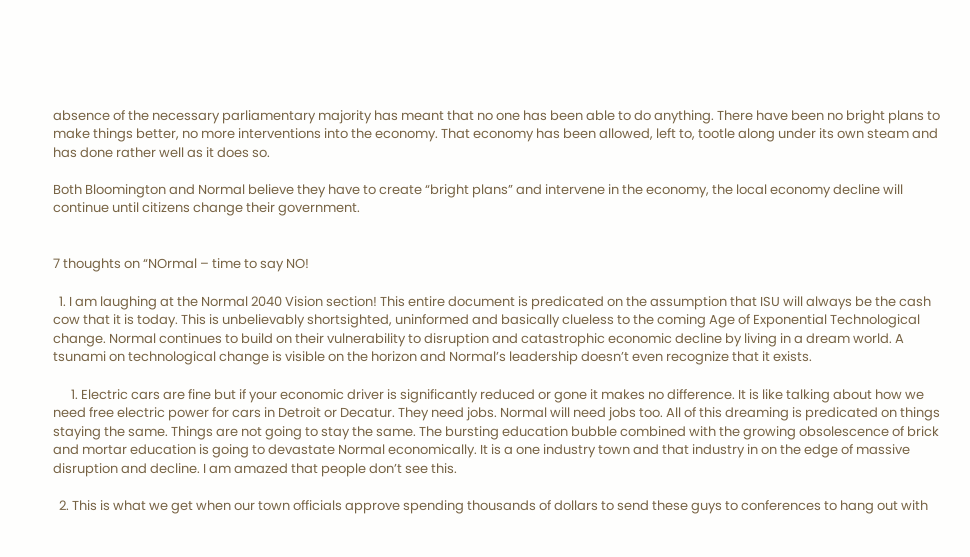absence of the necessary parliamentary majority has meant that no one has been able to do anything. There have been no bright plans to make things better, no more interventions into the economy. That economy has been allowed, left to, tootle along under its own steam and has done rather well as it does so.

Both Bloomington and Normal believe they have to create “bright plans” and intervene in the economy, the local economy decline will continue until citizens change their government.


7 thoughts on “NOrmal – time to say NO!

  1. I am laughing at the Normal 2040 Vision section! This entire document is predicated on the assumption that ISU will always be the cash cow that it is today. This is unbelievably shortsighted, uninformed and basically clueless to the coming Age of Exponential Technological change. Normal continues to build on their vulnerability to disruption and catastrophic economic decline by living in a dream world. A tsunami on technological change is visible on the horizon and Normal’s leadership doesn’t even recognize that it exists.

      1. Electric cars are fine but if your economic driver is significantly reduced or gone it makes no difference. It is like talking about how we need free electric power for cars in Detroit or Decatur. They need jobs. Normal will need jobs too. All of this dreaming is predicated on things staying the same. Things are not going to stay the same. The bursting education bubble combined with the growing obsolescence of brick and mortar education is going to devastate Normal economically. It is a one industry town and that industry in on the edge of massive disruption and decline. I am amazed that people don’t see this.

  2. This is what we get when our town officials approve spending thousands of dollars to send these guys to conferences to hang out with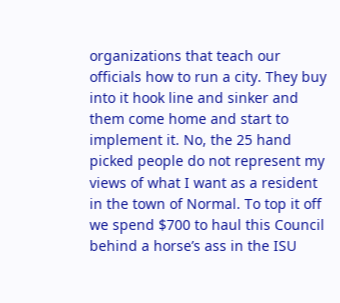organizations that teach our officials how to run a city. They buy into it hook line and sinker and them come home and start to implement it. No, the 25 hand picked people do not represent my views of what I want as a resident in the town of Normal. To top it off we spend $700 to haul this Council behind a horse’s ass in the ISU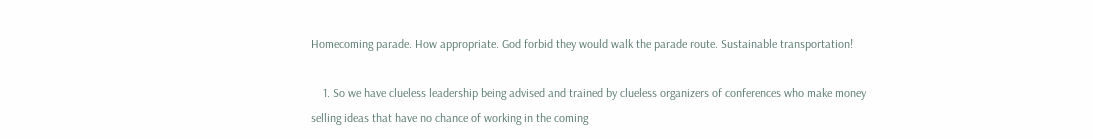Homecoming parade. How appropriate. God forbid they would walk the parade route. Sustainable transportation!

    1. So we have clueless leadership being advised and trained by clueless organizers of conferences who make money selling ideas that have no chance of working in the coming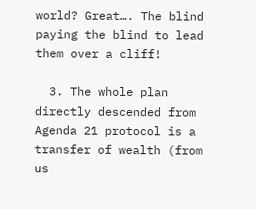world? Great…. The blind paying the blind to lead them over a cliff!

  3. The whole plan directly descended from Agenda 21 protocol is a transfer of wealth (from us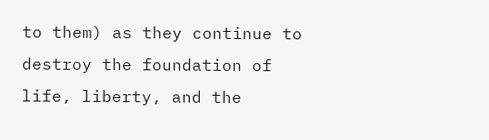to them) as they continue to destroy the foundation of life, liberty, and the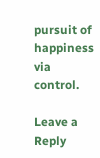pursuit of happiness via control.

Leave a Reply